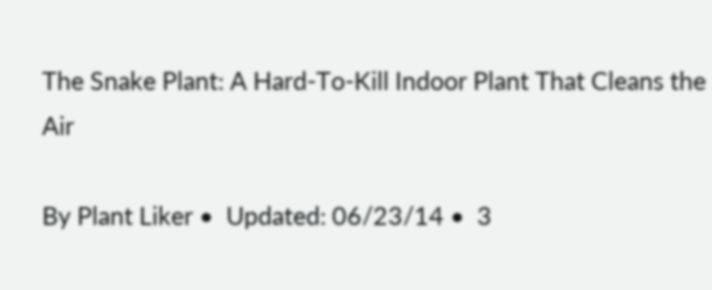The Snake Plant: A Hard-To-Kill Indoor Plant That Cleans the Air

By Plant Liker •  Updated: 06/23/14 •  3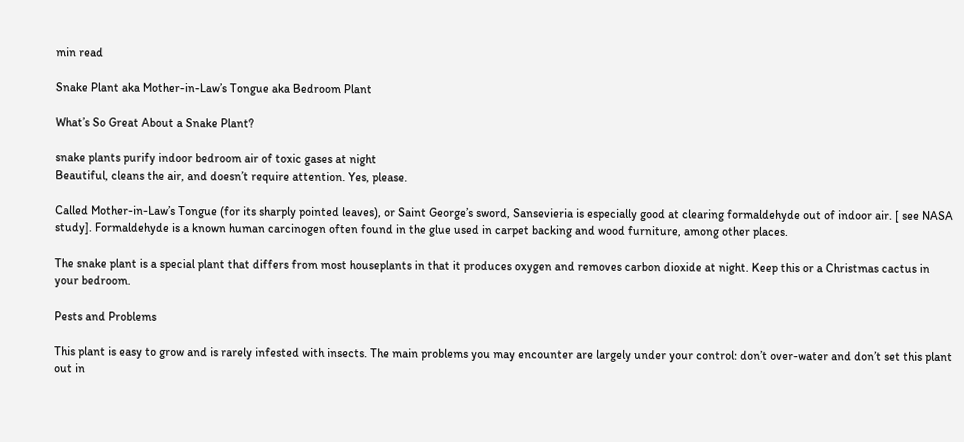min read

Snake Plant aka Mother-in-Law’s Tongue aka Bedroom Plant

What’s So Great About a Snake Plant?

snake plants purify indoor bedroom air of toxic gases at night
Beautiful, cleans the air, and doesn’t require attention. Yes, please.

Called Mother-in-Law’s Tongue (for its sharply pointed leaves), or Saint George’s sword, Sansevieria is especially good at clearing formaldehyde out of indoor air. [ see NASA study]. Formaldehyde is a known human carcinogen often found in the glue used in carpet backing and wood furniture, among other places.

The snake plant is a special plant that differs from most houseplants in that it produces oxygen and removes carbon dioxide at night. Keep this or a Christmas cactus in your bedroom.

Pests and Problems

This plant is easy to grow and is rarely infested with insects. The main problems you may encounter are largely under your control: don’t over-water and don’t set this plant out in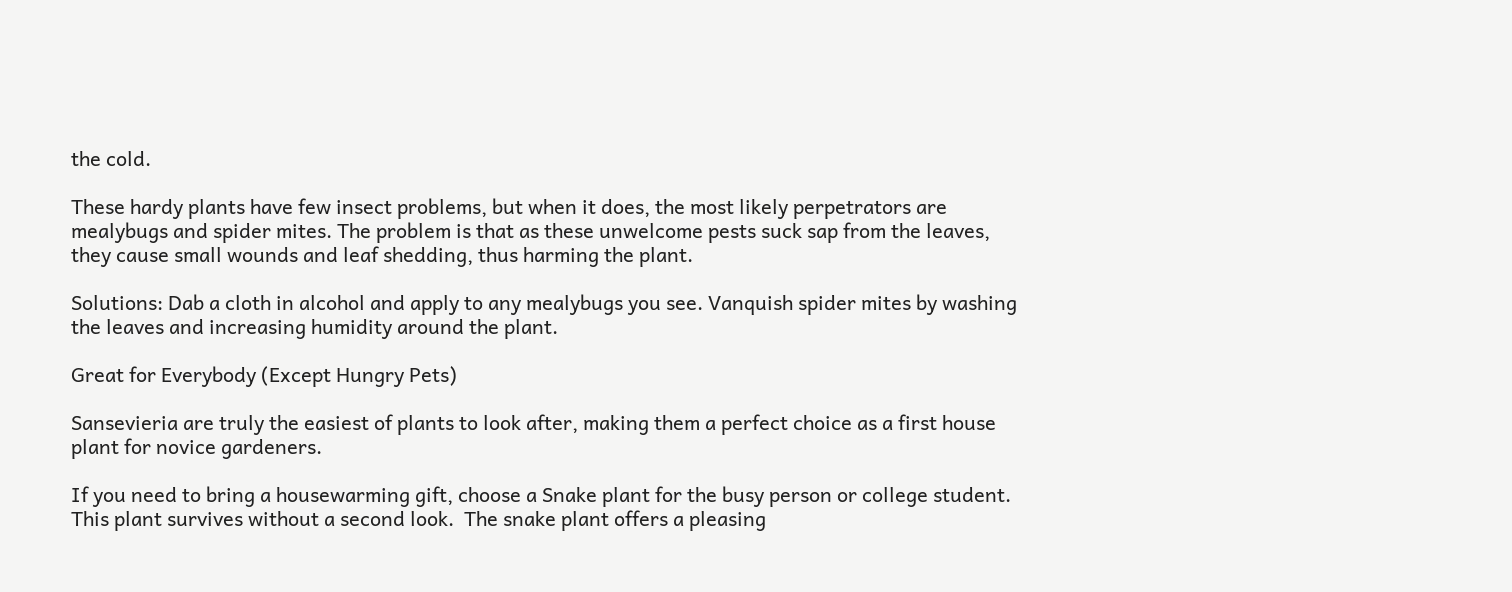the cold.

These hardy plants have few insect problems, but when it does, the most likely perpetrators are mealybugs and spider mites. The problem is that as these unwelcome pests suck sap from the leaves, they cause small wounds and leaf shedding, thus harming the plant.

Solutions: Dab a cloth in alcohol and apply to any mealybugs you see. Vanquish spider mites by washing the leaves and increasing humidity around the plant.

Great for Everybody (Except Hungry Pets)

Sansevieria are truly the easiest of plants to look after, making them a perfect choice as a first house plant for novice gardeners.

If you need to bring a housewarming gift, choose a Snake plant for the busy person or college student. This plant survives without a second look.  The snake plant offers a pleasing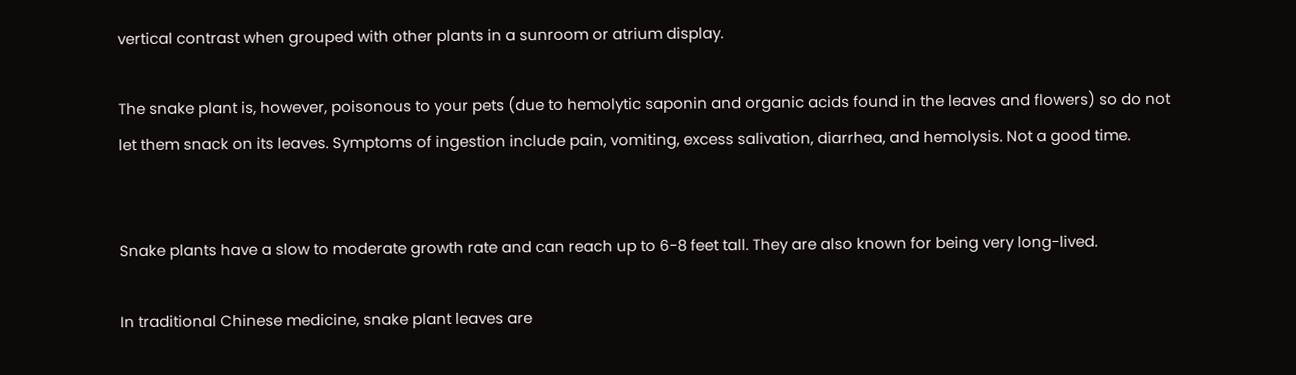vertical contrast when grouped with other plants in a sunroom or atrium display.

The snake plant is, however, poisonous to your pets (due to hemolytic saponin and organic acids found in the leaves and flowers) so do not let them snack on its leaves. Symptoms of ingestion include pain, vomiting, excess salivation, diarrhea, and hemolysis. Not a good time.


Snake plants have a slow to moderate growth rate and can reach up to 6-8 feet tall. They are also known for being very long-lived.

In traditional Chinese medicine, snake plant leaves are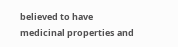believed to have medicinal properties and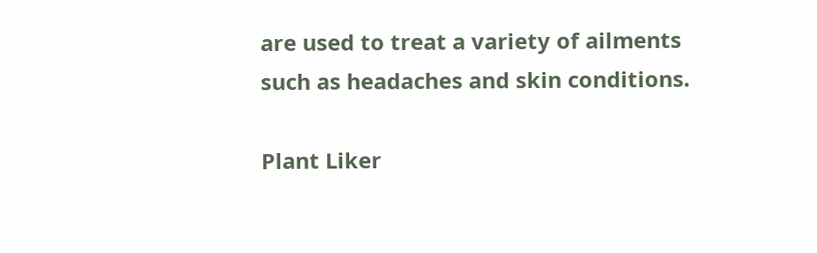are used to treat a variety of ailments such as headaches and skin conditions.

Plant Liker